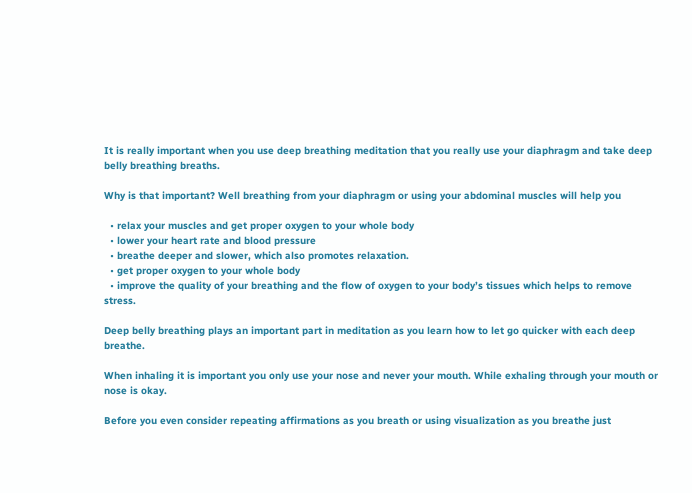It is really important when you use deep breathing meditation that you really use your diaphragm and take deep belly breathing breaths.

Why is that important? Well breathing from your diaphragm or using your abdominal muscles will help you

  • relax your muscles and get proper oxygen to your whole body
  • lower your heart rate and blood pressure
  • breathe deeper and slower, which also promotes relaxation.
  • get proper oxygen to your whole body
  • improve the quality of your breathing and the flow of oxygen to your body’s tissues which helps to remove stress.

Deep belly breathing plays an important part in meditation as you learn how to let go quicker with each deep breathe.

When inhaling it is important you only use your nose and never your mouth. While exhaling through your mouth or nose is okay.

Before you even consider repeating affirmations as you breath or using visualization as you breathe just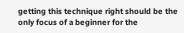getting this technique right should be the only focus of a beginner for the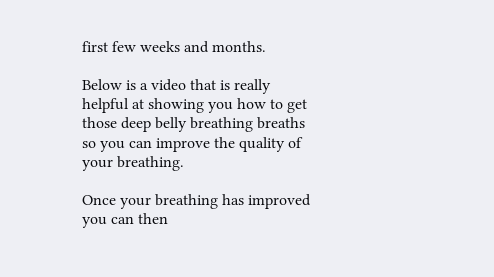first few weeks and months.

Below is a video that is really helpful at showing you how to get those deep belly breathing breaths so you can improve the quality of your breathing.

Once your breathing has improved you can then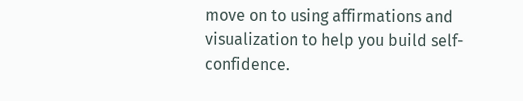move on to using affirmations and visualization to help you build self-confidence.